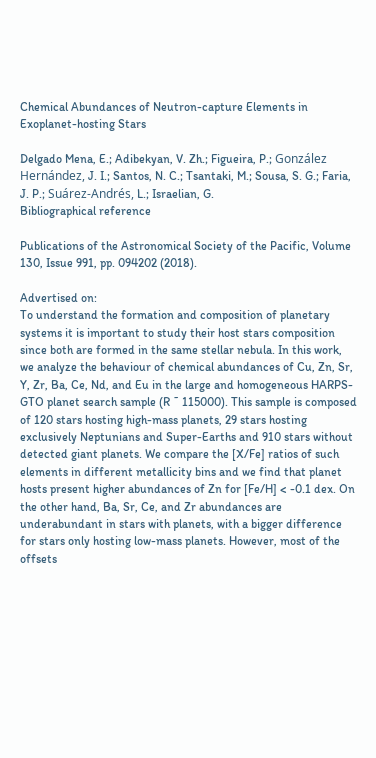Chemical Abundances of Neutron-capture Elements in Exoplanet-hosting Stars

Delgado Mena, E.; Adibekyan, V. Zh.; Figueira, P.; González Hernández, J. I.; Santos, N. C.; Tsantaki, M.; Sousa, S. G.; Faria, J. P.; Suárez-Andrés, L.; Israelian, G.
Bibliographical reference

Publications of the Astronomical Society of the Pacific, Volume 130, Issue 991, pp. 094202 (2018).

Advertised on:
To understand the formation and composition of planetary systems it is important to study their host stars composition since both are formed in the same stellar nebula. In this work, we analyze the behaviour of chemical abundances of Cu, Zn, Sr, Y, Zr, Ba, Ce, Nd, and Eu in the large and homogeneous HARPS-GTO planet search sample (R ˜ 115000). This sample is composed of 120 stars hosting high-mass planets, 29 stars hosting exclusively Neptunians and Super-Earths and 910 stars without detected giant planets. We compare the [X/Fe] ratios of such elements in different metallicity bins and we find that planet hosts present higher abundances of Zn for [Fe/H] < -0.1 dex. On the other hand, Ba, Sr, Ce, and Zr abundances are underabundant in stars with planets, with a bigger difference for stars only hosting low-mass planets. However, most of the offsets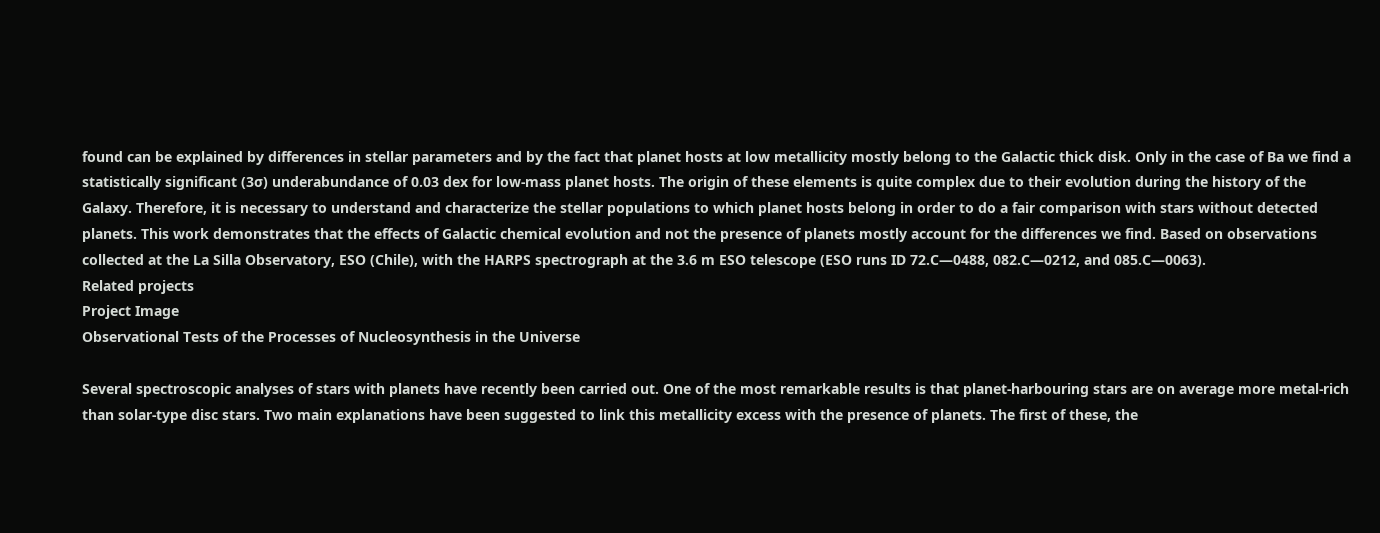found can be explained by differences in stellar parameters and by the fact that planet hosts at low metallicity mostly belong to the Galactic thick disk. Only in the case of Ba we find a statistically significant (3σ) underabundance of 0.03 dex for low-mass planet hosts. The origin of these elements is quite complex due to their evolution during the history of the Galaxy. Therefore, it is necessary to understand and characterize the stellar populations to which planet hosts belong in order to do a fair comparison with stars without detected planets. This work demonstrates that the effects of Galactic chemical evolution and not the presence of planets mostly account for the differences we find. Based on observations collected at the La Silla Observatory, ESO (Chile), with the HARPS spectrograph at the 3.6 m ESO telescope (ESO runs ID 72.C—0488, 082.C—0212, and 085.C—0063).
Related projects
Project Image
Observational Tests of the Processes of Nucleosynthesis in the Universe

Several spectroscopic analyses of stars with planets have recently been carried out. One of the most remarkable results is that planet-harbouring stars are on average more metal-rich than solar-type disc stars. Two main explanations have been suggested to link this metallicity excess with the presence of planets. The first of these, the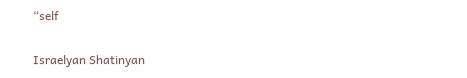“self

Israelyan Shatinyan